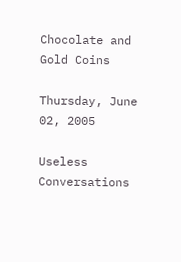Chocolate and Gold Coins

Thursday, June 02, 2005

Useless Conversations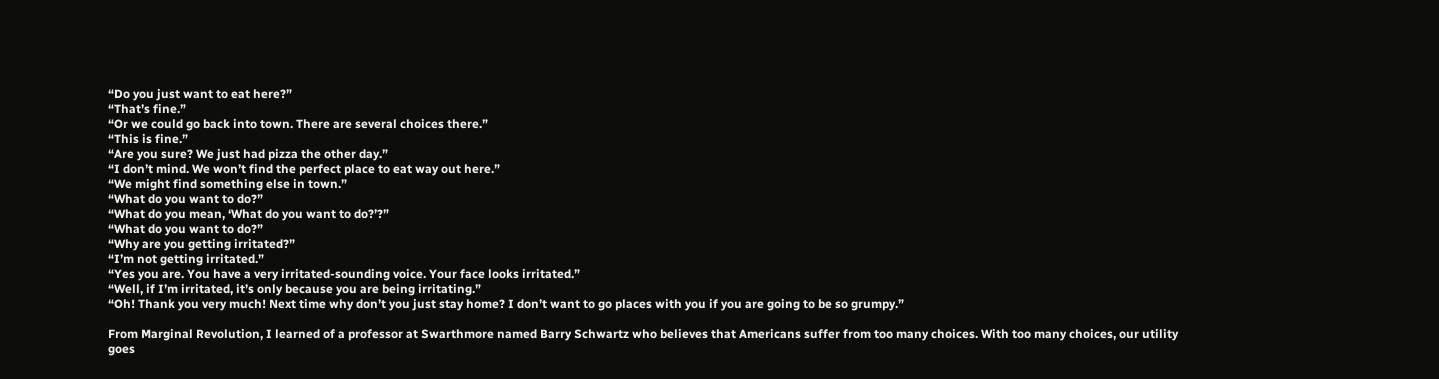“Do you just want to eat here?”
“That’s fine.”
“Or we could go back into town. There are several choices there.”
“This is fine.”
“Are you sure? We just had pizza the other day.”
“I don’t mind. We won’t find the perfect place to eat way out here.”
“We might find something else in town.”
“What do you want to do?”
“What do you mean, ‘What do you want to do?’?”
“What do you want to do?”
“Why are you getting irritated?”
“I’m not getting irritated.”
“Yes you are. You have a very irritated-sounding voice. Your face looks irritated.”
“Well, if I’m irritated, it’s only because you are being irritating.”
“Oh! Thank you very much! Next time why don’t you just stay home? I don’t want to go places with you if you are going to be so grumpy.”

From Marginal Revolution, I learned of a professor at Swarthmore named Barry Schwartz who believes that Americans suffer from too many choices. With too many choices, our utility goes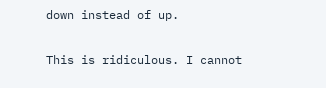down instead of up.

This is ridiculous. I cannot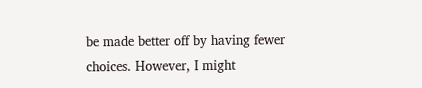be made better off by having fewer choices. However, I might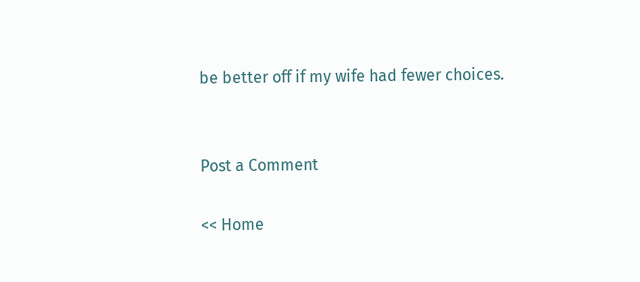be better off if my wife had fewer choices.


Post a Comment

<< Home